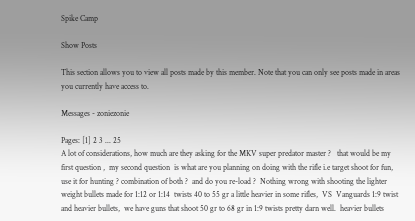Spike Camp

Show Posts

This section allows you to view all posts made by this member. Note that you can only see posts made in areas you currently have access to.

Messages - zoniezonie

Pages: [1] 2 3 ... 25
A lot of considerations, how much are they asking for the MKV super predator master ?   that would be my first question ,  my second question  is what are you planning on doing with the rifle i.e target shoot for fun, use it for hunting ? combination of both ?  and do you re-load ?  Nothing wrong with shooting the lighter weight bullets made for 1:12 or 1:14  twists 40 to 55 gr a little heavier in some rifles,  VS  Vanguards 1:9 twist and heavier bullets,  we have guns that shoot 50 gr to 68 gr in 1:9 twists pretty darn well.  heavier bullets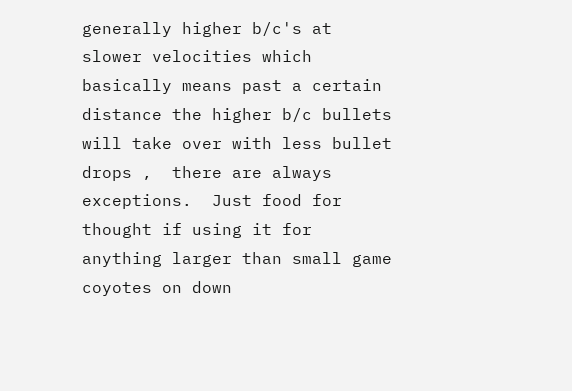generally higher b/c's at slower velocities which basically means past a certain distance the higher b/c bullets will take over with less bullet drops ,  there are always exceptions.  Just food for thought if using it for anything larger than small game  coyotes on down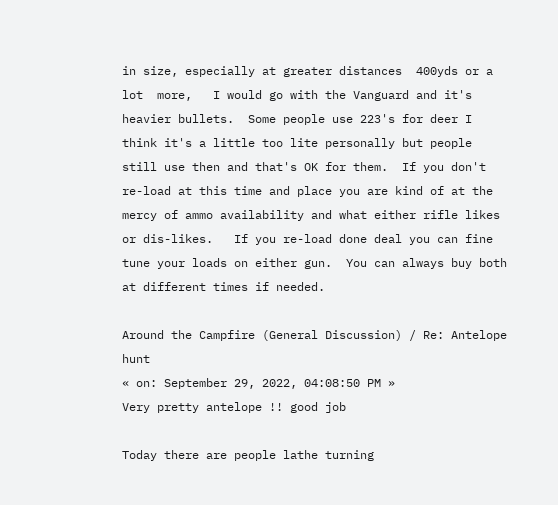in size, especially at greater distances  400yds or a lot  more,   I would go with the Vanguard and it's heavier bullets.  Some people use 223's for deer I think it's a little too lite personally but people still use then and that's OK for them.  If you don't re-load at this time and place you are kind of at the mercy of ammo availability and what either rifle likes or dis-likes.   If you re-load done deal you can fine tune your loads on either gun.  You can always buy both at different times if needed.

Around the Campfire (General Discussion) / Re: Antelope hunt
« on: September 29, 2022, 04:08:50 PM »
Very pretty antelope !! good job

Today there are people lathe turning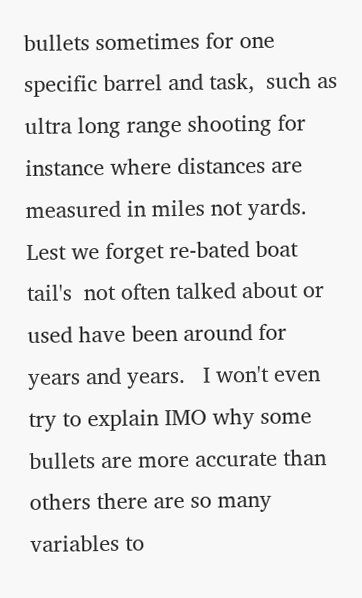bullets sometimes for one specific barrel and task,  such as  ultra long range shooting for instance where distances are measured in miles not yards.  Lest we forget re-bated boat tail's  not often talked about or used have been around for years and years.   I won't even try to explain IMO why some bullets are more accurate than others there are so many variables to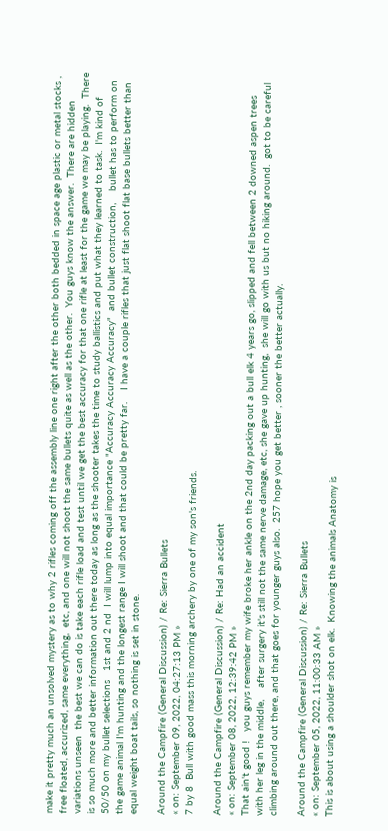make it pretty much an unsolved mystery as to why 2 rifles coming off the assembly line one right after the other both bedded in space age plastic or metal stocks , free floated, accurized, same everything,  etc, and one will not shoot the same bullets quite as well as the other.  You guys know the answer.  There are hidden variations unseen  the best we can do is take each rifle load and test until we get the best accuracy for that one rifle at least for the game we may be playing.  There is so much more and better information out there today as long as the shooter takes the time to study ballistics and put what they learned to task.  I'm kind of 50/50 on my bullet selections   1st and 2 nd  I will lump into equal importance "Accuracy Accuracy Accuracy"  and bullet construction,    bullet has to perform on the game animal I'm hunting and the longest range I will shoot and that could be pretty far.    I have a couple rifles that just flat shoot flat base bullets better than equal weight boat tails, so nothing is set in stone.

Around the Campfire (General Discussion) / Re: Sierra Bullets
« on: September 09, 2022, 04:27:13 PM »
7 by 8  Bull with good mass this morning archery by one of my son's friends.

Around the Campfire (General Discussion) / Re: Had an accident
« on: September 08, 2022, 12:39:42 PM »
That ain't good !   you guys remember my wife broke her ankle on the 2nd day packing out a bull elk 4 years go, slipped and fell between 2 downed aspen trees with her leg in the middle,    after surgery it's still not the same nerve damage, etc, she gave up hunting,  she will go with us but no hiking around.  got to be careful climbing around out there, and that goes for younger guys also.  257 hope you get better , sooner the better actually.

Around the Campfire (General Discussion) / Re: Sierra Bullets
« on: September 05, 2022, 11:00:33 AM »
This is about using a shoulder shot on elk.  Knowing the animals Anatomy is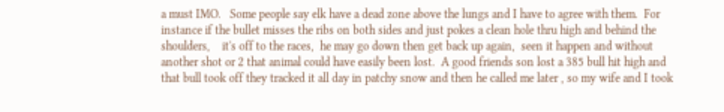a must IMO.   Some people say elk have a dead zone above the lungs and I have to agree with them.  For instance if the bullet misses the ribs on both sides and just pokes a clean hole thru high and behind the shoulders,    it's off to the races,  he may go down then get back up again,  seen it happen and without another shot or 2 that animal could have easily been lost.  A good friends son lost a 385 bull hit high and that bull took off they tracked it all day in patchy snow and then he called me later , so my wife and I took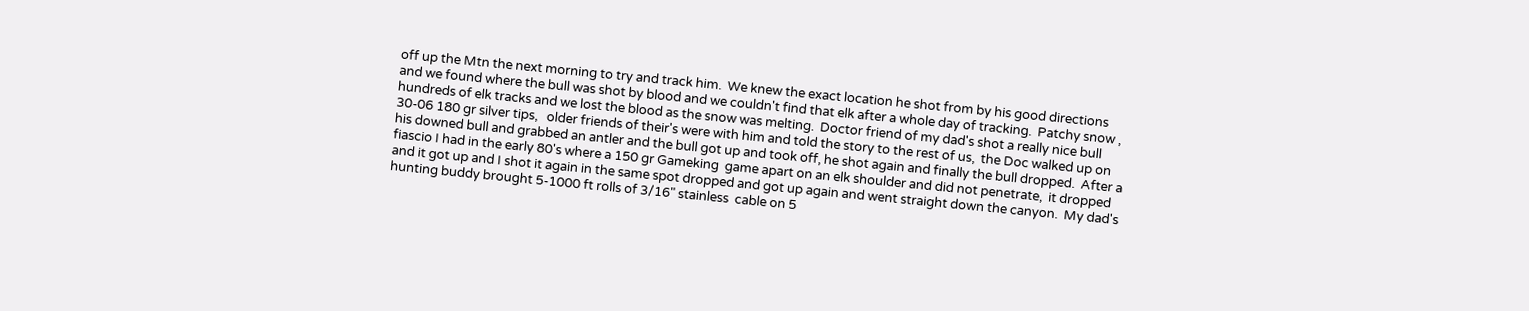off up the Mtn the next morning to try and track him.  We knew the exact location he shot from by his good directions and we found where the bull was shot by blood and we couldn't find that elk after a whole day of tracking.  Patchy snow ,  hundreds of elk tracks and we lost the blood as the snow was melting.  Doctor friend of my dad's shot a really nice bull 30-06 180 gr silver tips,   older friends of their's were with him and told the story to the rest of us,  the Doc walked up on his downed bull and grabbed an antler and the bull got up and took off, he shot again and finally the bull dropped.  After a fiascio I had in the early 80's where a 150 gr Gameking  game apart on an elk shoulder and did not penetrate,  it dropped and it got up and I shot it again in the same spot dropped and got up again and went straight down the canyon.  My dad's hunting buddy brought 5-1000 ft rolls of 3/16" stainless  cable on 5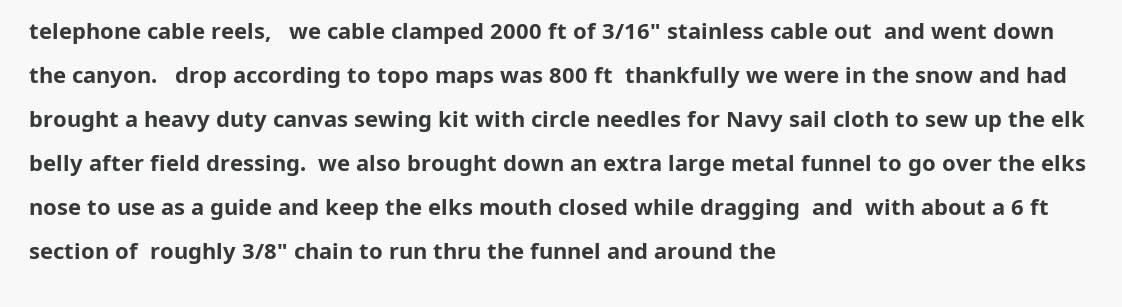telephone cable reels,   we cable clamped 2000 ft of 3/16" stainless cable out  and went down the canyon.   drop according to topo maps was 800 ft  thankfully we were in the snow and had brought a heavy duty canvas sewing kit with circle needles for Navy sail cloth to sew up the elk belly after field dressing.  we also brought down an extra large metal funnel to go over the elks nose to use as a guide and keep the elks mouth closed while dragging  and  with about a 6 ft section of  roughly 3/8" chain to run thru the funnel and around the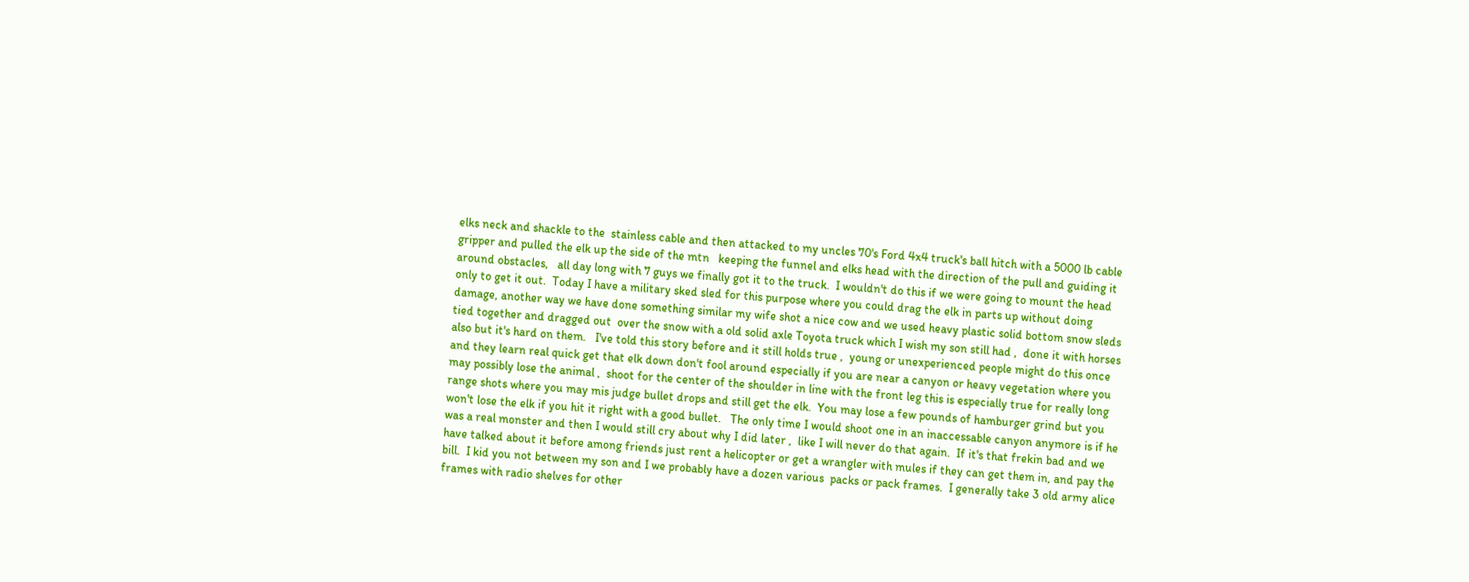elks neck and shackle to the  stainless cable and then attacked to my uncles 70's Ford 4x4 truck's ball hitch with a 5000 lb cable gripper and pulled the elk up the side of the mtn   keeping the funnel and elks head with the direction of the pull and guiding it around obstacles,   all day long with 7 guys we finally got it to the truck.  I wouldn't do this if we were going to mount the head  only to get it out.  Today I have a military sked sled for this purpose where you could drag the elk in parts up without doing damage, another way we have done something similar my wife shot a nice cow and we used heavy plastic solid bottom snow sleds tied together and dragged out  over the snow with a old solid axle Toyota truck which I wish my son still had ,  done it with horses also but it's hard on them.   I've told this story before and it still holds true ,  young or unexperienced people might do this once and they learn real quick get that elk down don't fool around especially if you are near a canyon or heavy vegetation where you may possibly lose the animal ,  shoot for the center of the shoulder in line with the front leg this is especially true for really long range shots where you may mis judge bullet drops and still get the elk.  You may lose a few pounds of hamburger grind but you won't lose the elk if you hit it right with a good bullet.   The only time I would shoot one in an inaccessable canyon anymore is if he was a real monster and then I would still cry about why I did later ,  like I will never do that again.  If it's that frekin bad and we have talked about it before among friends just rent a helicopter or get a wrangler with mules if they can get them in, and pay the bill.  I kid you not between my son and I we probably have a dozen various  packs or pack frames.  I generally take 3 old army alice frames with radio shelves for other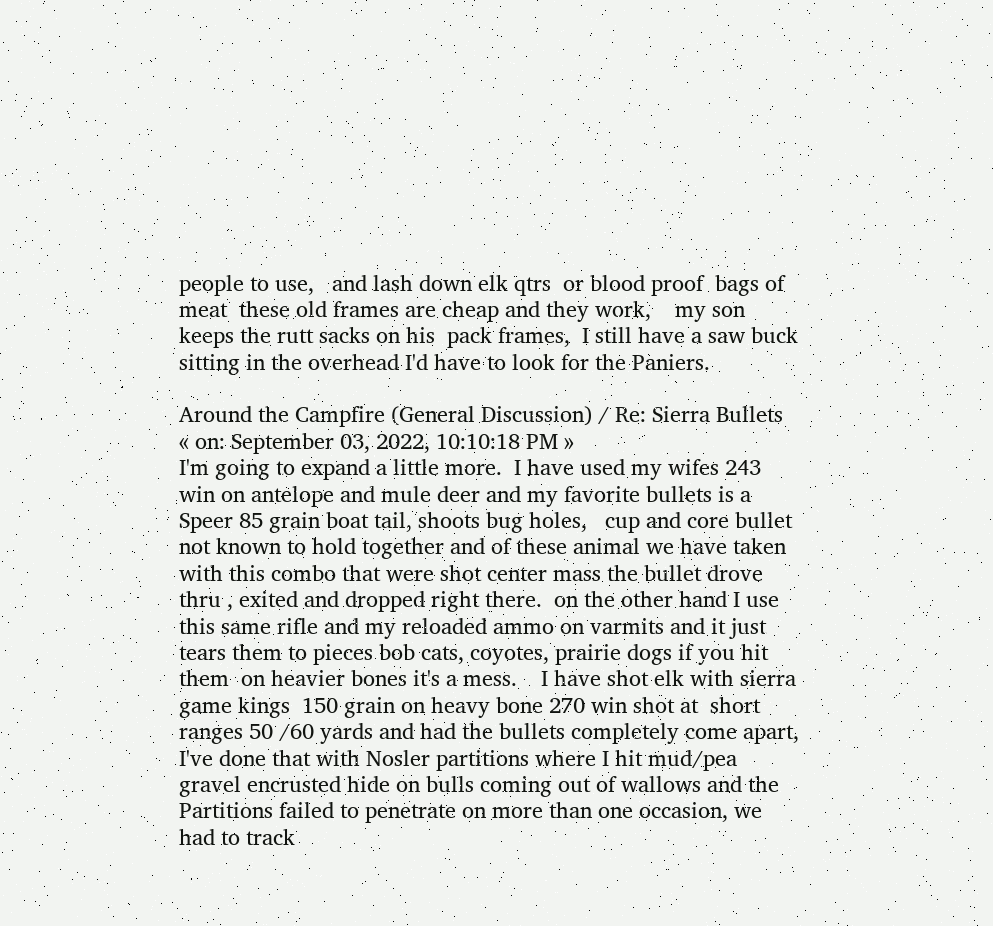people to use,   and lash down elk qtrs  or blood proof  bags of  meat  these old frames are cheap and they work,    my son keeps the rutt sacks on his  pack frames,  I still have a saw buck sitting in the overhead I'd have to look for the Paniers.

Around the Campfire (General Discussion) / Re: Sierra Bullets
« on: September 03, 2022, 10:10:18 PM »
I'm going to expand a little more.  I have used my wifes 243 win on antelope and mule deer and my favorite bullets is a Speer 85 grain boat tail, shoots bug holes,   cup and core bullet not known to hold together and of these animal we have taken with this combo that were shot center mass the bullet drove thru , exited and dropped right there.  on the other hand I use this same rifle and my reloaded ammo on varmits and it just tears them to pieces bob cats, coyotes, prairie dogs if you hit them  on heavier bones it's a mess.    I have shot elk with sierra game kings  150 grain on heavy bone 270 win shot at  short ranges 50 /60 yards and had the bullets completely come apart,  I've done that with Nosler partitions where I hit mud/pea gravel encrusted hide on bulls coming out of wallows and the Partitions failed to penetrate on more than one occasion, we had to track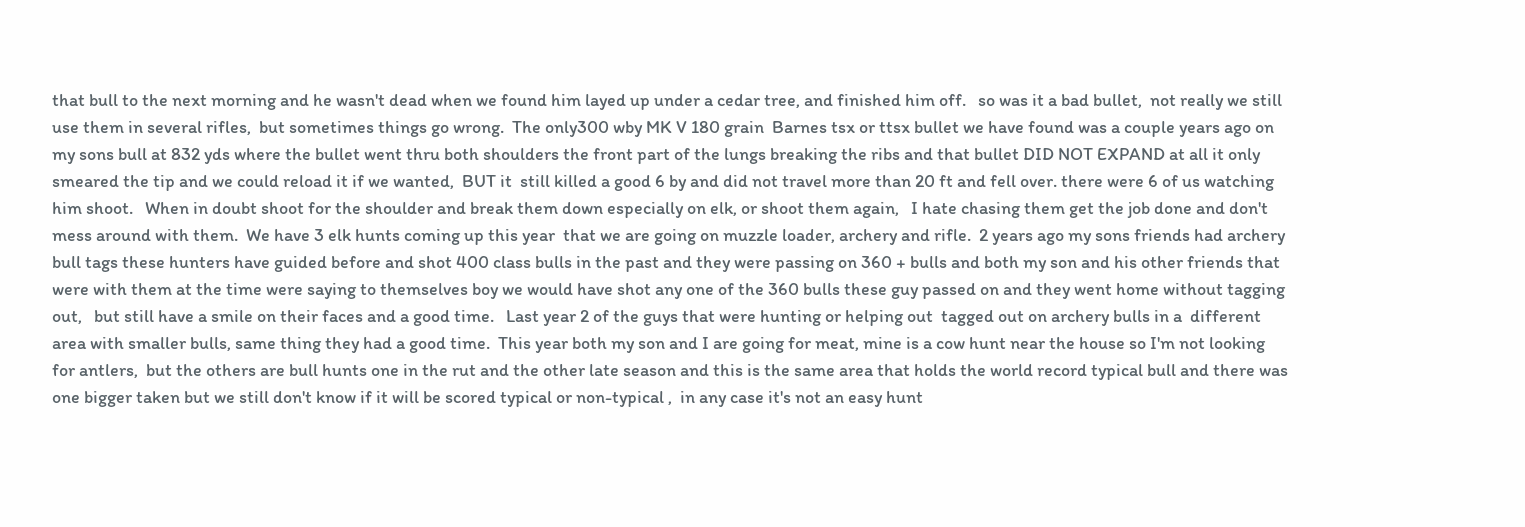that bull to the next morning and he wasn't dead when we found him layed up under a cedar tree, and finished him off.   so was it a bad bullet,  not really we still use them in several rifles,  but sometimes things go wrong.  The only300 wby MK V 180 grain  Barnes tsx or ttsx bullet we have found was a couple years ago on my sons bull at 832 yds where the bullet went thru both shoulders the front part of the lungs breaking the ribs and that bullet DID NOT EXPAND at all it only smeared the tip and we could reload it if we wanted,  BUT it  still killed a good 6 by and did not travel more than 20 ft and fell over. there were 6 of us watching him shoot.   When in doubt shoot for the shoulder and break them down especially on elk, or shoot them again,   I hate chasing them get the job done and don't mess around with them.  We have 3 elk hunts coming up this year  that we are going on muzzle loader, archery and rifle.  2 years ago my sons friends had archery bull tags these hunters have guided before and shot 400 class bulls in the past and they were passing on 360 + bulls and both my son and his other friends that were with them at the time were saying to themselves boy we would have shot any one of the 360 bulls these guy passed on and they went home without tagging out,   but still have a smile on their faces and a good time.   Last year 2 of the guys that were hunting or helping out  tagged out on archery bulls in a  different area with smaller bulls, same thing they had a good time.  This year both my son and I are going for meat, mine is a cow hunt near the house so I'm not looking for antlers,  but the others are bull hunts one in the rut and the other late season and this is the same area that holds the world record typical bull and there was one bigger taken but we still don't know if it will be scored typical or non-typical ,  in any case it's not an easy hunt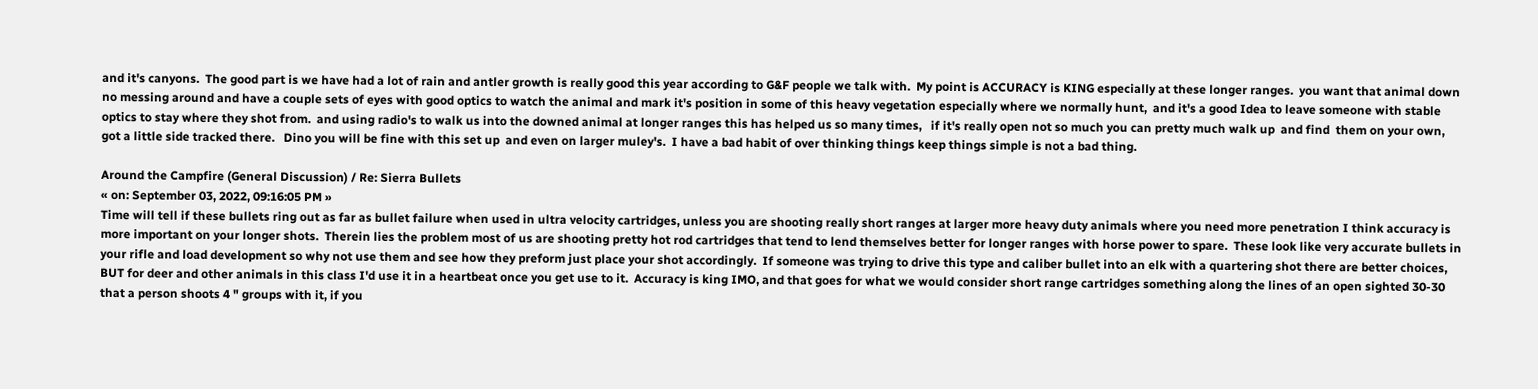and it's canyons.  The good part is we have had a lot of rain and antler growth is really good this year according to G&F people we talk with.  My point is ACCURACY is KING especially at these longer ranges.  you want that animal down no messing around and have a couple sets of eyes with good optics to watch the animal and mark it's position in some of this heavy vegetation especially where we normally hunt,  and it's a good Idea to leave someone with stable optics to stay where they shot from.  and using radio's to walk us into the downed animal at longer ranges this has helped us so many times,   if it's really open not so much you can pretty much walk up  and find  them on your own,  got a little side tracked there.   Dino you will be fine with this set up  and even on larger muley's.  I have a bad habit of over thinking things keep things simple is not a bad thing.

Around the Campfire (General Discussion) / Re: Sierra Bullets
« on: September 03, 2022, 09:16:05 PM »
Time will tell if these bullets ring out as far as bullet failure when used in ultra velocity cartridges, unless you are shooting really short ranges at larger more heavy duty animals where you need more penetration I think accuracy is more important on your longer shots.  Therein lies the problem most of us are shooting pretty hot rod cartridges that tend to lend themselves better for longer ranges with horse power to spare.  These look like very accurate bullets in your rifle and load development so why not use them and see how they preform just place your shot accordingly.  If someone was trying to drive this type and caliber bullet into an elk with a quartering shot there are better choices, BUT for deer and other animals in this class I'd use it in a heartbeat once you get use to it.  Accuracy is king IMO, and that goes for what we would consider short range cartridges something along the lines of an open sighted 30-30 that a person shoots 4 " groups with it, if you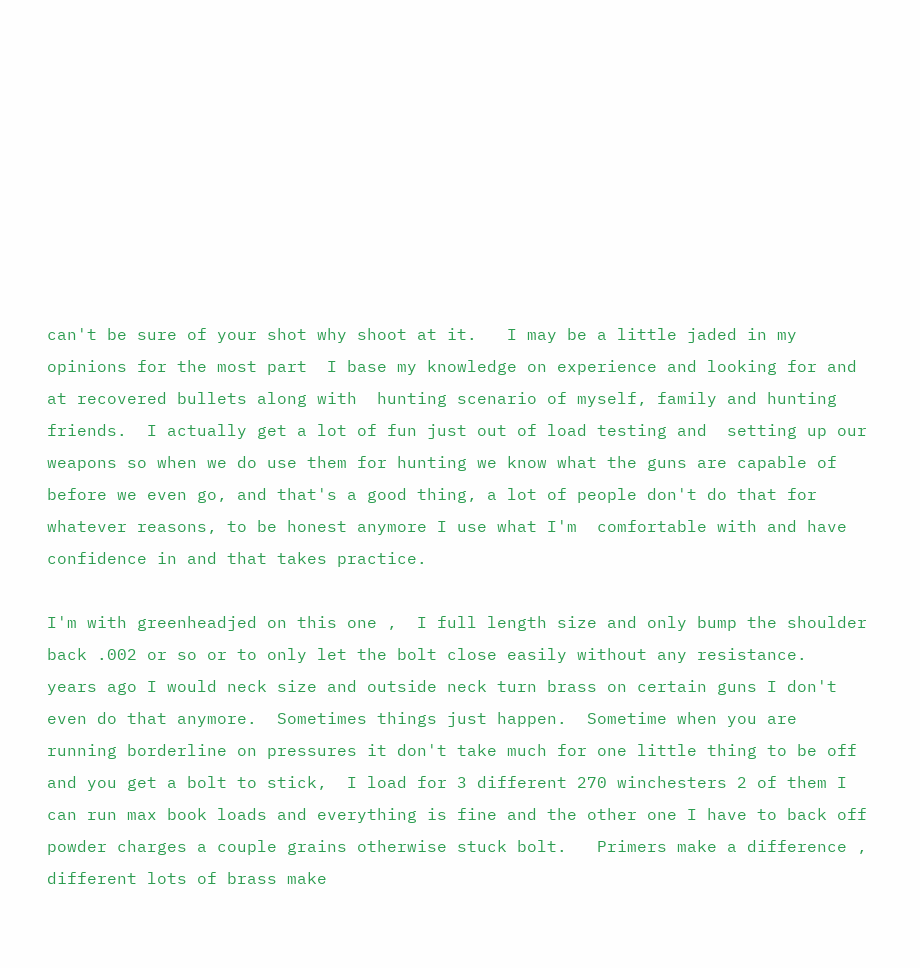can't be sure of your shot why shoot at it.   I may be a little jaded in my opinions for the most part  I base my knowledge on experience and looking for and at recovered bullets along with  hunting scenario of myself, family and hunting friends.  I actually get a lot of fun just out of load testing and  setting up our weapons so when we do use them for hunting we know what the guns are capable of before we even go, and that's a good thing, a lot of people don't do that for whatever reasons, to be honest anymore I use what I'm  comfortable with and have confidence in and that takes practice.

I'm with greenheadjed on this one ,  I full length size and only bump the shoulder back .002 or so or to only let the bolt close easily without any resistance.   years ago I would neck size and outside neck turn brass on certain guns I don't even do that anymore.  Sometimes things just happen.  Sometime when you are running borderline on pressures it don't take much for one little thing to be off and you get a bolt to stick,  I load for 3 different 270 winchesters 2 of them I can run max book loads and everything is fine and the other one I have to back off powder charges a couple grains otherwise stuck bolt.   Primers make a difference , different lots of brass make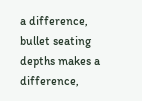a difference, bullet seating depths makes a difference,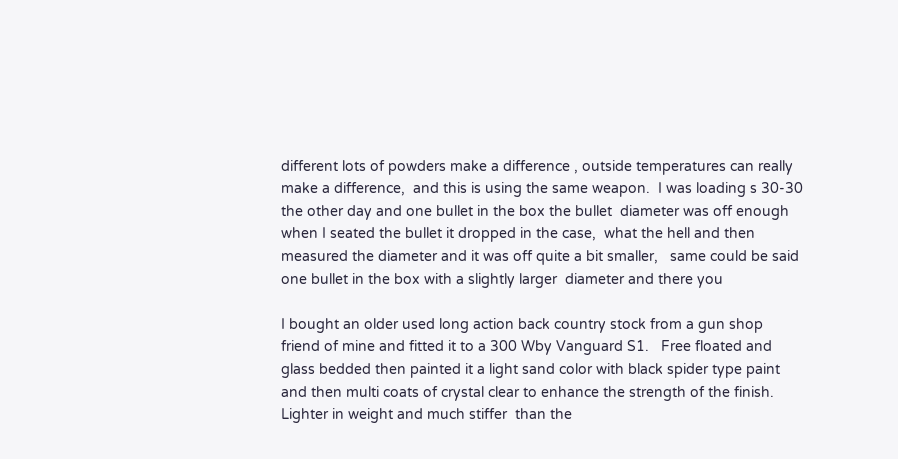different lots of powders make a difference , outside temperatures can really make a difference,  and this is using the same weapon.  I was loading s 30-30 the other day and one bullet in the box the bullet  diameter was off enough when I seated the bullet it dropped in the case,  what the hell and then measured the diameter and it was off quite a bit smaller,   same could be said one bullet in the box with a slightly larger  diameter and there you

I bought an older used long action back country stock from a gun shop friend of mine and fitted it to a 300 Wby Vanguard S1.   Free floated and glass bedded then painted it a light sand color with black spider type paint and then multi coats of crystal clear to enhance the strength of the finish. Lighter in weight and much stiffer  than the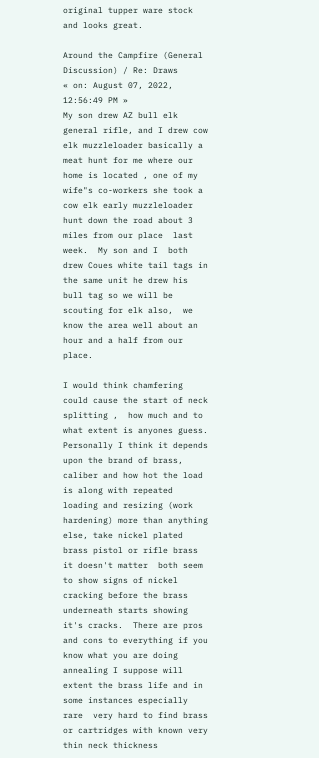original tupper ware stock and looks great.

Around the Campfire (General Discussion) / Re: Draws
« on: August 07, 2022, 12:56:49 PM »
My son drew AZ bull elk general rifle, and I drew cow elk muzzleloader basically a meat hunt for me where our home is located , one of my wife"s co-workers she took a cow elk early muzzleloader hunt down the road about 3 miles from our place  last week.  My son and I  both drew Coues white tail tags in the same unit he drew his bull tag so we will be scouting for elk also,  we know the area well about an hour and a half from our place.

I would think chamfering could cause the start of neck splitting ,  how much and to what extent is anyones guess.  Personally I think it depends upon the brand of brass, caliber and how hot the load is along with repeated loading and resizing (work hardening) more than anything else, take nickel plated brass pistol or rifle brass it doesn't matter  both seem to show signs of nickel cracking before the brass underneath starts showing it's cracks.  There are pros and cons to everything if you know what you are doing annealing I suppose will extent the brass life and in some instances especially rare  very hard to find brass or cartridges with known very thin neck thickness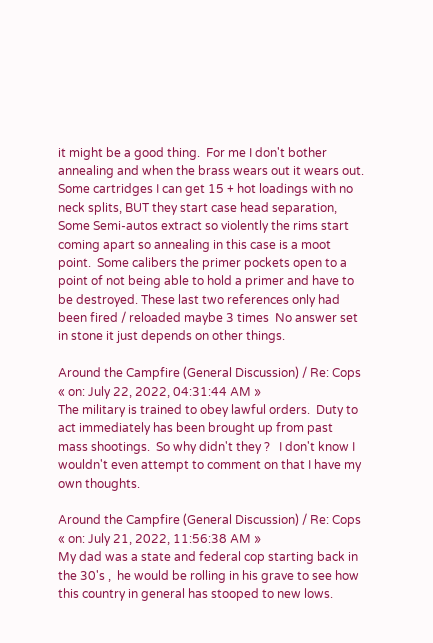it might be a good thing.  For me I don't bother annealing and when the brass wears out it wears out.   Some cartridges I can get 15 + hot loadings with no neck splits, BUT they start case head separation,  Some Semi-autos extract so violently the rims start coming apart so annealing in this case is a moot point.  Some calibers the primer pockets open to a point of not being able to hold a primer and have to be destroyed. These last two references only had been fired / reloaded maybe 3 times  No answer set in stone it just depends on other things.

Around the Campfire (General Discussion) / Re: Cops
« on: July 22, 2022, 04:31:44 AM »
The military is trained to obey lawful orders.  Duty to act immediately has been brought up from past mass shootings.  So why didn't they ?   I don't know I wouldn't even attempt to comment on that I have my own thoughts.

Around the Campfire (General Discussion) / Re: Cops
« on: July 21, 2022, 11:56:38 AM »
My dad was a state and federal cop starting back in the 30's ,  he would be rolling in his grave to see how this country in general has stooped to new lows.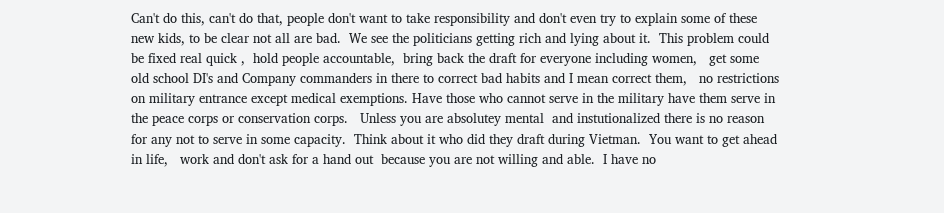Can't do this, can't do that, people don't want to take responsibility and don't even try to explain some of these  new kids, to be clear not all are bad.  We see the politicians getting rich and lying about it.  This problem could be fixed real quick ,  hold people accountable,  bring back the draft for everyone including women,   get some old school DI's and Company commanders in there to correct bad habits and I mean correct them,   no restrictions on military entrance except medical exemptions. Have those who cannot serve in the military have them serve in the peace corps or conservation corps.   Unless you are absolutey mental  and instutionalized there is no reason for any not to serve in some capacity.  Think about it who did they draft during Vietman.  You want to get ahead in life,   work and don't ask for a hand out  because you are not willing and able.  I have no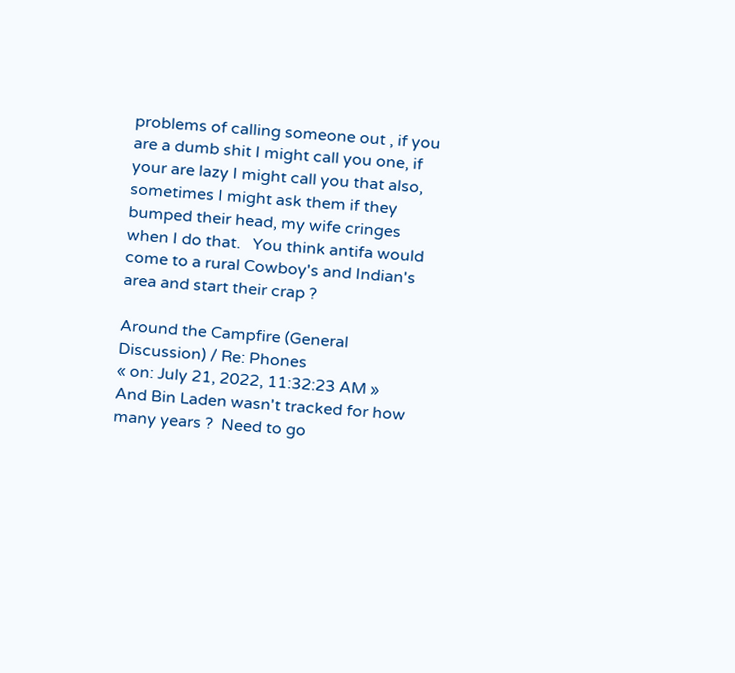problems of calling someone out , if you are a dumb shit I might call you one, if your are lazy I might call you that also, sometimes I might ask them if they bumped their head, my wife cringes when I do that.   You think antifa would come to a rural Cowboy's and Indian's  area and start their crap ?

Around the Campfire (General Discussion) / Re: Phones
« on: July 21, 2022, 11:32:23 AM »
And Bin Laden wasn't tracked for how many years ?  Need to go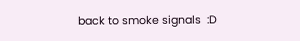back to smoke signals  :D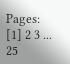Pages: [1] 2 3 ... 25